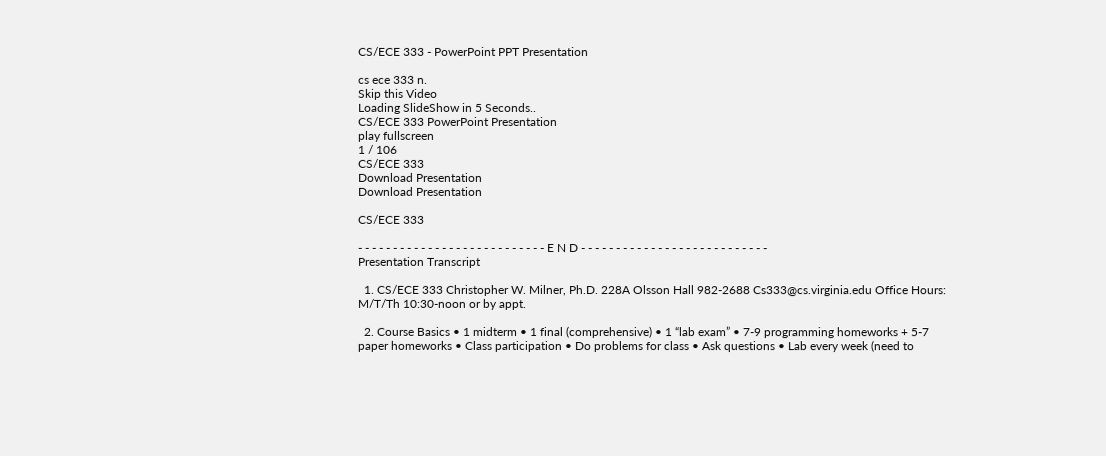CS/ECE 333 - PowerPoint PPT Presentation

cs ece 333 n.
Skip this Video
Loading SlideShow in 5 Seconds..
CS/ECE 333 PowerPoint Presentation
play fullscreen
1 / 106
CS/ECE 333
Download Presentation
Download Presentation

CS/ECE 333

- - - - - - - - - - - - - - - - - - - - - - - - - - - E N D - - - - - - - - - - - - - - - - - - - - - - - - - - -
Presentation Transcript

  1. CS/ECE 333 Christopher W. Milner, Ph.D. 228A Olsson Hall 982-2688 Cs333@cs.virginia.edu Office Hours: M/T/Th 10:30-noon or by appt.

  2. Course Basics • 1 midterm • 1 final (comprehensive) • 1 “lab exam” • 7-9 programming homeworks + 5-7 paper homeworks • Class participation • Do problems for class • Ask questions • Lab every week (need to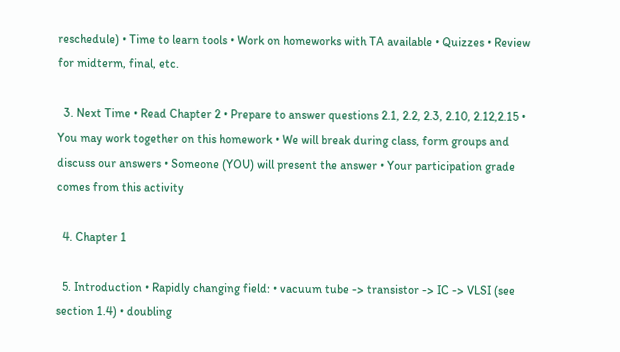reschedule) • Time to learn tools • Work on homeworks with TA available • Quizzes • Review for midterm, final, etc.

  3. Next Time • Read Chapter 2 • Prepare to answer questions 2.1, 2.2, 2.3, 2.10, 2.12,2.15 • You may work together on this homework • We will break during class, form groups and discuss our answers • Someone (YOU) will present the answer • Your participation grade comes from this activity

  4. Chapter 1

  5. Introduction • Rapidly changing field: • vacuum tube -> transistor -> IC -> VLSI (see section 1.4) • doubling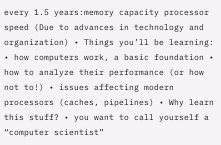every 1.5 years:memory capacity processor speed (Due to advances in technology and organization) • Things you’ll be learning: • how computers work, a basic foundation • how to analyze their performance (or how not to!) • issues affecting modern processors (caches, pipelines) • Why learn this stuff? • you want to call yourself a “computer scientist”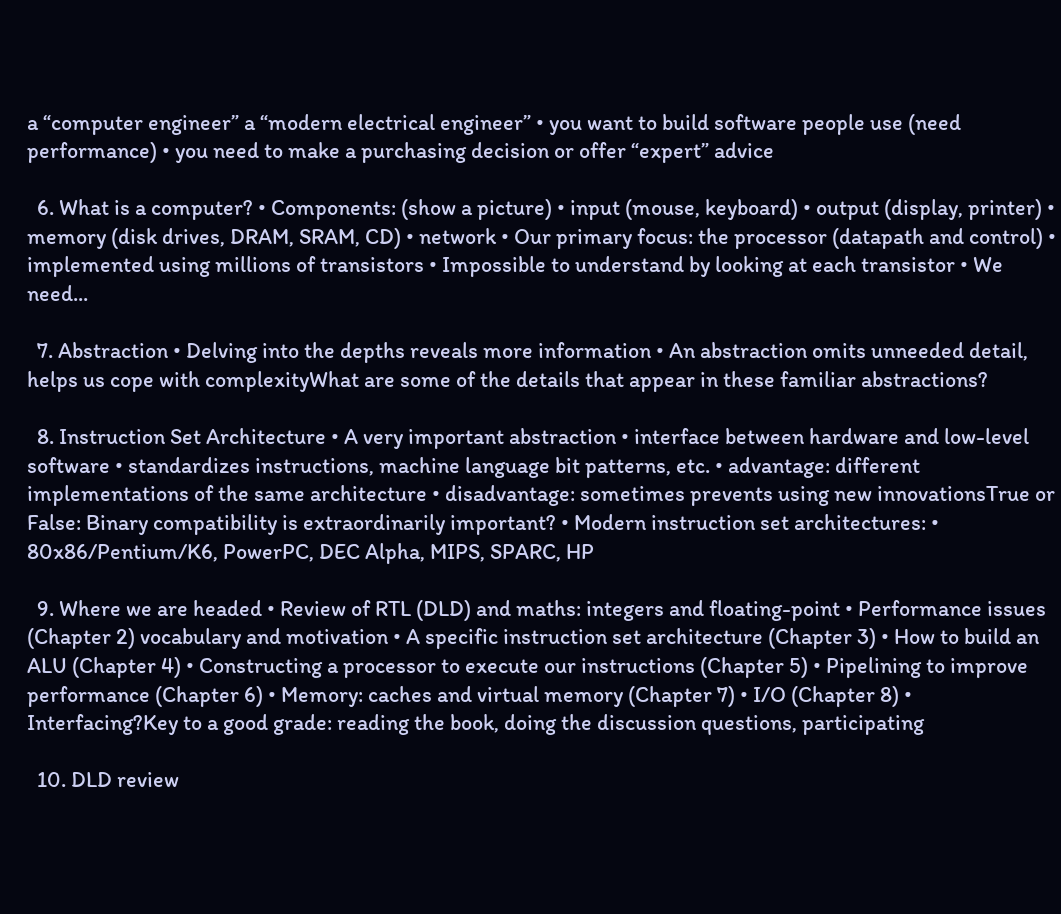a “computer engineer” a “modern electrical engineer” • you want to build software people use (need performance) • you need to make a purchasing decision or offer “expert” advice

  6. What is a computer? • Components: (show a picture) • input (mouse, keyboard) • output (display, printer) • memory (disk drives, DRAM, SRAM, CD) • network • Our primary focus: the processor (datapath and control) • implemented using millions of transistors • Impossible to understand by looking at each transistor • We need...

  7. Abstraction • Delving into the depths reveals more information • An abstraction omits unneeded detail, helps us cope with complexityWhat are some of the details that appear in these familiar abstractions?

  8. Instruction Set Architecture • A very important abstraction • interface between hardware and low-level software • standardizes instructions, machine language bit patterns, etc. • advantage: different implementations of the same architecture • disadvantage: sometimes prevents using new innovationsTrue or False: Binary compatibility is extraordinarily important? • Modern instruction set architectures: • 80x86/Pentium/K6, PowerPC, DEC Alpha, MIPS, SPARC, HP

  9. Where we are headed • Review of RTL (DLD) and maths: integers and floating-point • Performance issues (Chapter 2) vocabulary and motivation • A specific instruction set architecture (Chapter 3) • How to build an ALU (Chapter 4) • Constructing a processor to execute our instructions (Chapter 5) • Pipelining to improve performance (Chapter 6) • Memory: caches and virtual memory (Chapter 7) • I/O (Chapter 8) • Interfacing?Key to a good grade: reading the book, doing the discussion questions, participating

  10. DLD review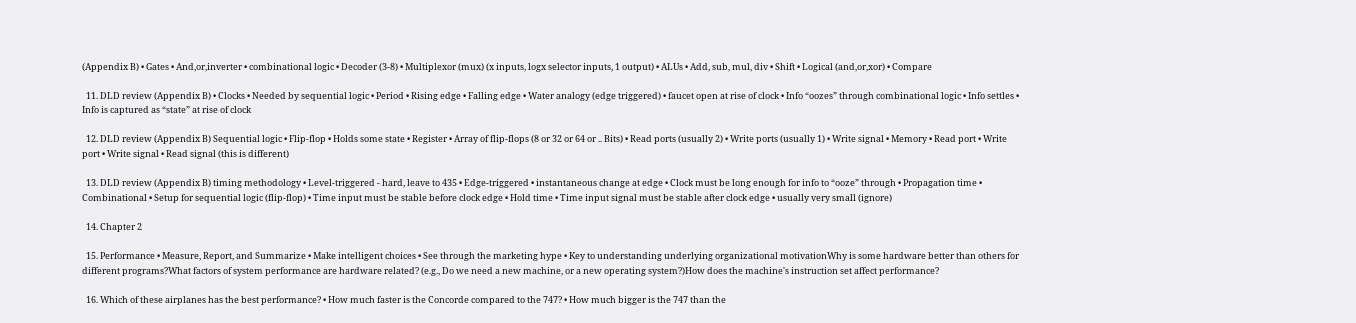(Appendix B) • Gates • And,or,inverter • combinational logic • Decoder (3-8) • Multiplexor (mux) (x inputs, logx selector inputs, 1 output) • ALUs • Add, sub, mul, div • Shift • Logical (and,or,xor) • Compare

  11. DLD review (Appendix B) • Clocks • Needed by sequential logic • Period • Rising edge • Falling edge • Water analogy (edge triggered) • faucet open at rise of clock • Info “oozes” through combinational logic • Info settles • Info is captured as “state” at rise of clock

  12. DLD review (Appendix B) Sequential logic • Flip-flop • Holds some state • Register • Array of flip-flops (8 or 32 or 64 or .. Bits) • Read ports (usually 2) • Write ports (usually 1) • Write signal • Memory • Read port • Write port • Write signal • Read signal (this is different)

  13. DLD review (Appendix B) timing methodology • Level-triggered - hard, leave to 435 • Edge-triggered • instantaneous change at edge • Clock must be long enough for info to “ooze” through • Propagation time • Combinational • Setup for sequential logic (flip-flop) • Time input must be stable before clock edge • Hold time • Time input signal must be stable after clock edge • usually very small (ignore)

  14. Chapter 2

  15. Performance • Measure, Report, and Summarize • Make intelligent choices • See through the marketing hype • Key to understanding underlying organizational motivationWhy is some hardware better than others for different programs?What factors of system performance are hardware related? (e.g., Do we need a new machine, or a new operating system?)How does the machine's instruction set affect performance?

  16. Which of these airplanes has the best performance? • How much faster is the Concorde compared to the 747? • How much bigger is the 747 than the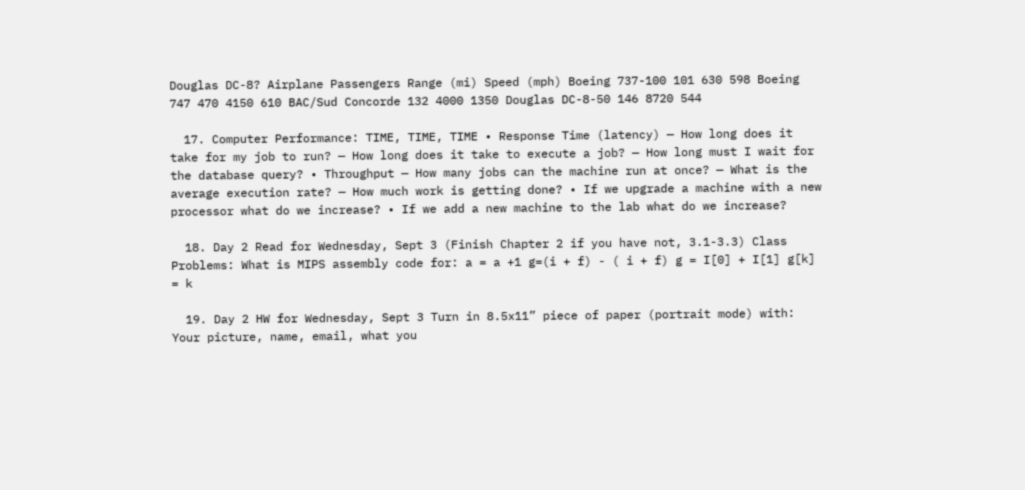Douglas DC-8? Airplane Passengers Range (mi) Speed (mph) Boeing 737-100 101 630 598 Boeing 747 470 4150 610 BAC/Sud Concorde 132 4000 1350 Douglas DC-8-50 146 8720 544

  17. Computer Performance: TIME, TIME, TIME • Response Time (latency) — How long does it take for my job to run? — How long does it take to execute a job? — How long must I wait for the database query? • Throughput — How many jobs can the machine run at once? — What is the average execution rate? — How much work is getting done? • If we upgrade a machine with a new processor what do we increase? • If we add a new machine to the lab what do we increase?

  18. Day 2 Read for Wednesday, Sept 3 (Finish Chapter 2 if you have not, 3.1-3.3) Class Problems: What is MIPS assembly code for: a = a +1 g=(i + f) - ( i + f) g = I[0] + I[1] g[k] = k

  19. Day 2 HW for Wednesday, Sept 3 Turn in 8.5x11” piece of paper (portrait mode) with: Your picture, name, email, what you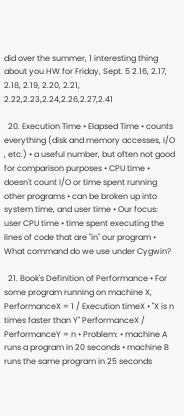did over the summer, 1 interesting thing about you HW for Friday, Sept. 5 2.16, 2.17, 2.18, 2.19, 2.20, 2.21, 2.22,2.23,2.24,2.26,2.27,2.41

  20. Execution Time • Elapsed Time • counts everything (disk and memory accesses, I/O , etc.) • a useful number, but often not good for comparison purposes • CPU time • doesn't count I/O or time spent running other programs • can be broken up into system time, and user time • Our focus: user CPU time • time spent executing the lines of code that are "in" our program • What command do we use under Cygwin?

  21. Book's Definition of Performance • For some program running on machine X, PerformanceX = 1 / Execution timeX • "X is n times faster than Y" PerformanceX / PerformanceY = n • Problem: • machine A runs a program in 20 seconds • machine B runs the same program in 25 seconds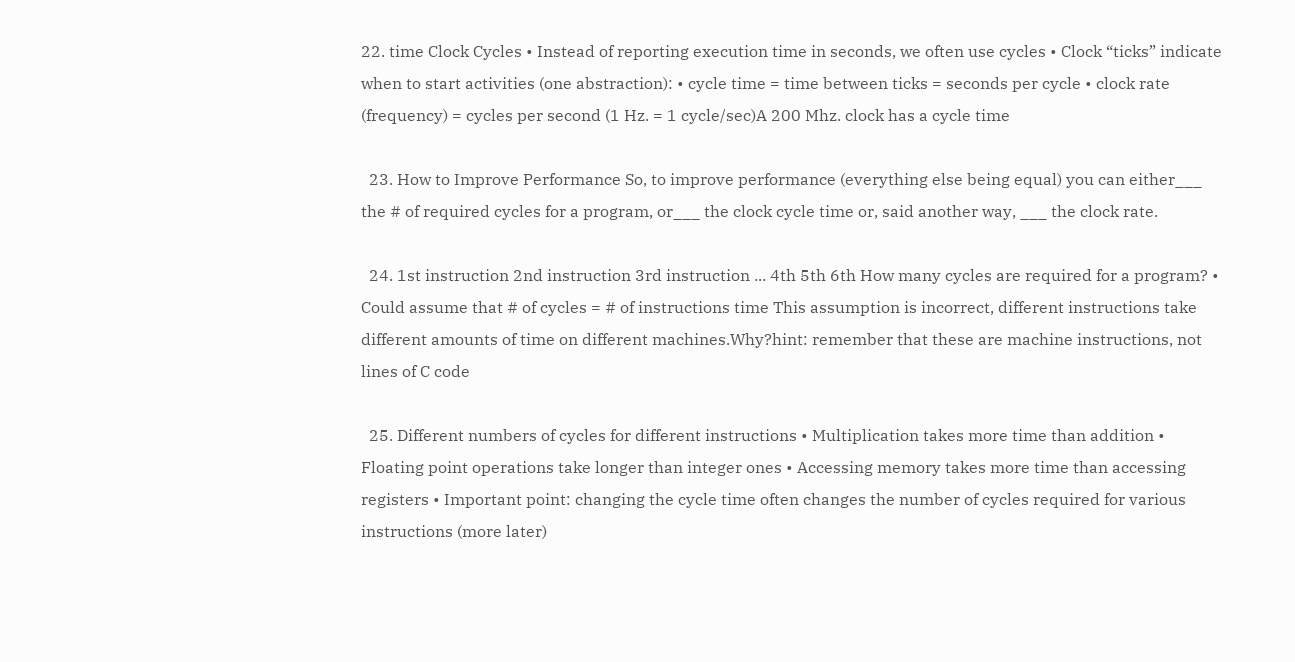22. time Clock Cycles • Instead of reporting execution time in seconds, we often use cycles • Clock “ticks” indicate when to start activities (one abstraction): • cycle time = time between ticks = seconds per cycle • clock rate (frequency) = cycles per second (1 Hz. = 1 cycle/sec)A 200 Mhz. clock has a cycle time

  23. How to Improve Performance So, to improve performance (everything else being equal) you can either___ the # of required cycles for a program, or___ the clock cycle time or, said another way, ___ the clock rate.

  24. 1st instruction 2nd instruction 3rd instruction ... 4th 5th 6th How many cycles are required for a program? • Could assume that # of cycles = # of instructions time This assumption is incorrect, different instructions take different amounts of time on different machines.Why?hint: remember that these are machine instructions, not lines of C code

  25. Different numbers of cycles for different instructions • Multiplication takes more time than addition • Floating point operations take longer than integer ones • Accessing memory takes more time than accessing registers • Important point: changing the cycle time often changes the number of cycles required for various instructions (more later)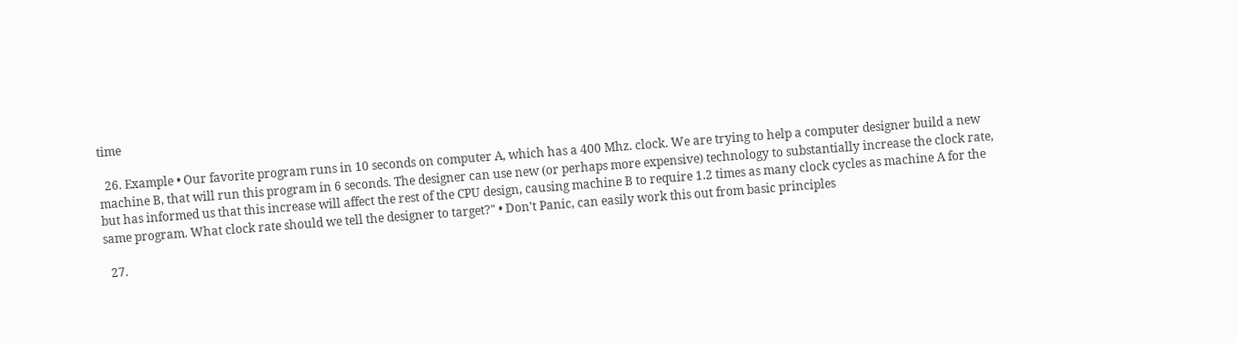time

  26. Example • Our favorite program runs in 10 seconds on computer A, which has a 400 Mhz. clock. We are trying to help a computer designer build a new machine B, that will run this program in 6 seconds. The designer can use new (or perhaps more expensive) technology to substantially increase the clock rate, but has informed us that this increase will affect the rest of the CPU design, causing machine B to require 1.2 times as many clock cycles as machine A for the same program. What clock rate should we tell the designer to target?" • Don't Panic, can easily work this out from basic principles

  27.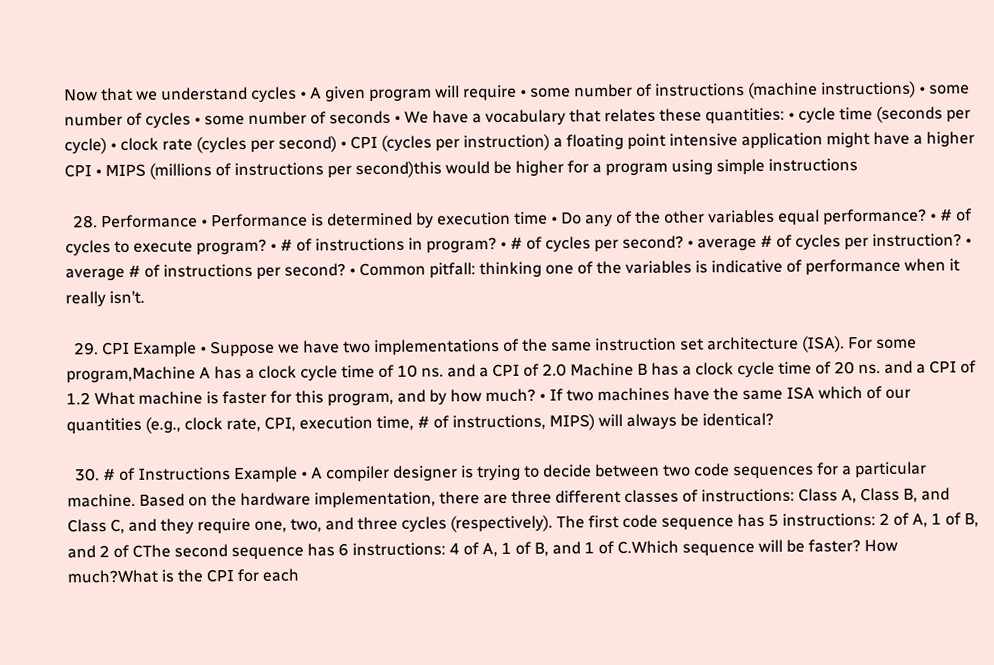Now that we understand cycles • A given program will require • some number of instructions (machine instructions) • some number of cycles • some number of seconds • We have a vocabulary that relates these quantities: • cycle time (seconds per cycle) • clock rate (cycles per second) • CPI (cycles per instruction) a floating point intensive application might have a higher CPI • MIPS (millions of instructions per second)this would be higher for a program using simple instructions

  28. Performance • Performance is determined by execution time • Do any of the other variables equal performance? • # of cycles to execute program? • # of instructions in program? • # of cycles per second? • average # of cycles per instruction? • average # of instructions per second? • Common pitfall: thinking one of the variables is indicative of performance when it really isn’t.

  29. CPI Example • Suppose we have two implementations of the same instruction set architecture (ISA). For some program,Machine A has a clock cycle time of 10 ns. and a CPI of 2.0 Machine B has a clock cycle time of 20 ns. and a CPI of 1.2 What machine is faster for this program, and by how much? • If two machines have the same ISA which of our quantities (e.g., clock rate, CPI, execution time, # of instructions, MIPS) will always be identical?

  30. # of Instructions Example • A compiler designer is trying to decide between two code sequences for a particular machine. Based on the hardware implementation, there are three different classes of instructions: Class A, Class B, and Class C, and they require one, two, and three cycles (respectively). The first code sequence has 5 instructions: 2 of A, 1 of B, and 2 of CThe second sequence has 6 instructions: 4 of A, 1 of B, and 1 of C.Which sequence will be faster? How much?What is the CPI for each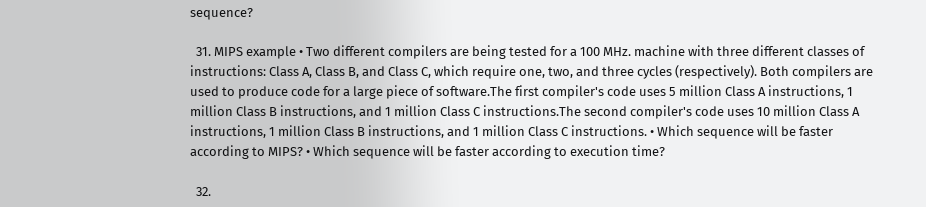sequence?

  31. MIPS example • Two different compilers are being tested for a 100 MHz. machine with three different classes of instructions: Class A, Class B, and Class C, which require one, two, and three cycles (respectively). Both compilers are used to produce code for a large piece of software.The first compiler's code uses 5 million Class A instructions, 1 million Class B instructions, and 1 million Class C instructions.The second compiler's code uses 10 million Class A instructions, 1 million Class B instructions, and 1 million Class C instructions. • Which sequence will be faster according to MIPS? • Which sequence will be faster according to execution time?

  32.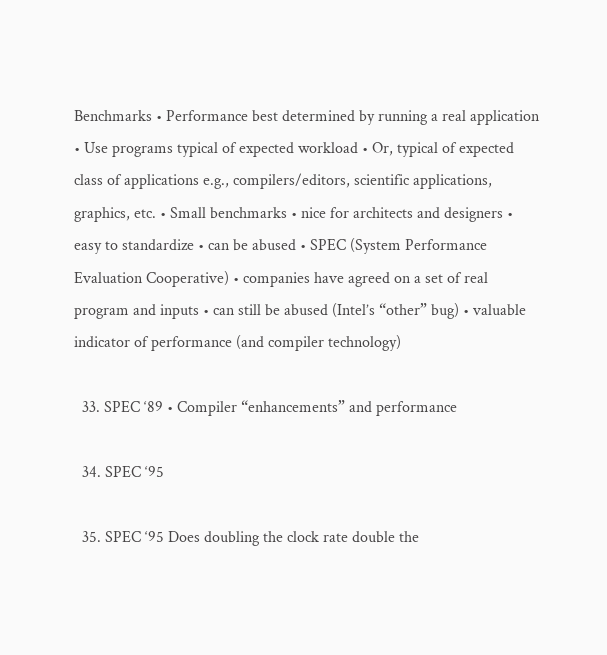Benchmarks • Performance best determined by running a real application • Use programs typical of expected workload • Or, typical of expected class of applications e.g., compilers/editors, scientific applications, graphics, etc. • Small benchmarks • nice for architects and designers • easy to standardize • can be abused • SPEC (System Performance Evaluation Cooperative) • companies have agreed on a set of real program and inputs • can still be abused (Intel’s “other” bug) • valuable indicator of performance (and compiler technology)

  33. SPEC ‘89 • Compiler “enhancements” and performance

  34. SPEC ‘95

  35. SPEC ‘95 Does doubling the clock rate double the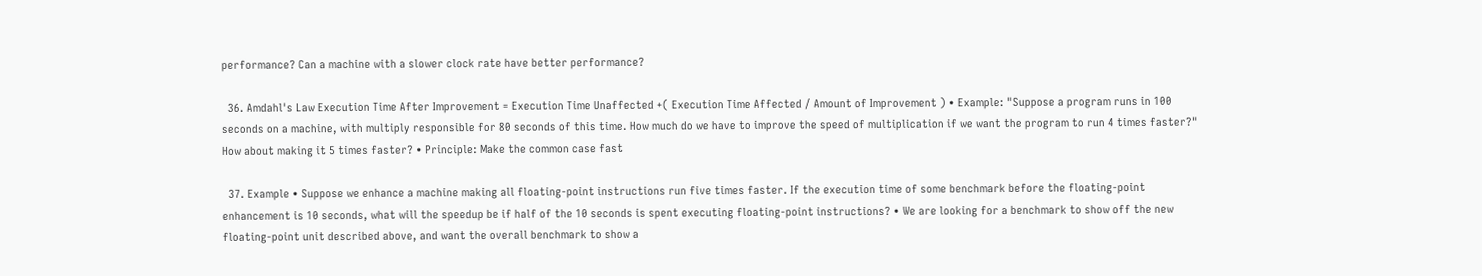performance? Can a machine with a slower clock rate have better performance?

  36. Amdahl's Law Execution Time After Improvement = Execution Time Unaffected +( Execution Time Affected / Amount of Improvement ) • Example: "Suppose a program runs in 100 seconds on a machine, with multiply responsible for 80 seconds of this time. How much do we have to improve the speed of multiplication if we want the program to run 4 times faster?" How about making it 5 times faster? • Principle: Make the common case fast

  37. Example • Suppose we enhance a machine making all floating-point instructions run five times faster. If the execution time of some benchmark before the floating-point enhancement is 10 seconds, what will the speedup be if half of the 10 seconds is spent executing floating-point instructions? • We are looking for a benchmark to show off the new floating-point unit described above, and want the overall benchmark to show a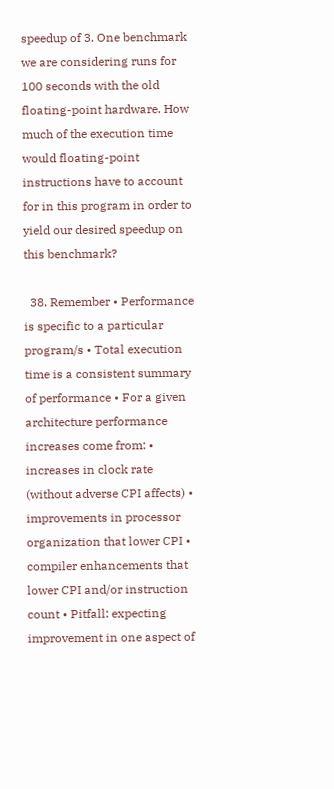speedup of 3. One benchmark we are considering runs for 100 seconds with the old floating-point hardware. How much of the execution time would floating-point instructions have to account for in this program in order to yield our desired speedup on this benchmark?

  38. Remember • Performance is specific to a particular program/s • Total execution time is a consistent summary of performance • For a given architecture performance increases come from: • increases in clock rate (without adverse CPI affects) • improvements in processor organization that lower CPI • compiler enhancements that lower CPI and/or instruction count • Pitfall: expecting improvement in one aspect of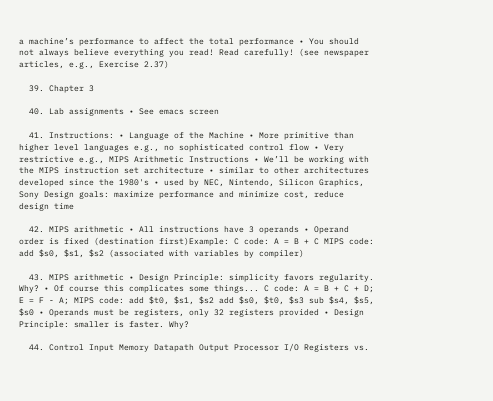a machine’s performance to affect the total performance • You should not always believe everything you read! Read carefully! (see newspaper articles, e.g., Exercise 2.37)

  39. Chapter 3

  40. Lab assignments • See emacs screen

  41. Instructions: • Language of the Machine • More primitive than higher level languages e.g., no sophisticated control flow • Very restrictive e.g., MIPS Arithmetic Instructions • We’ll be working with the MIPS instruction set architecture • similar to other architectures developed since the 1980's • used by NEC, Nintendo, Silicon Graphics, Sony Design goals: maximize performance and minimize cost, reduce design time

  42. MIPS arithmetic • All instructions have 3 operands • Operand order is fixed (destination first)Example: C code: A = B + C MIPS code: add $s0, $s1, $s2 (associated with variables by compiler)

  43. MIPS arithmetic • Design Principle: simplicity favors regularity. Why? • Of course this complicates some things... C code: A = B + C + D; E = F - A; MIPS code: add $t0, $s1, $s2 add $s0, $t0, $s3 sub $s4, $s5, $s0 • Operands must be registers, only 32 registers provided • Design Principle: smaller is faster. Why?

  44. Control Input Memory Datapath Output Processor I/O Registers vs.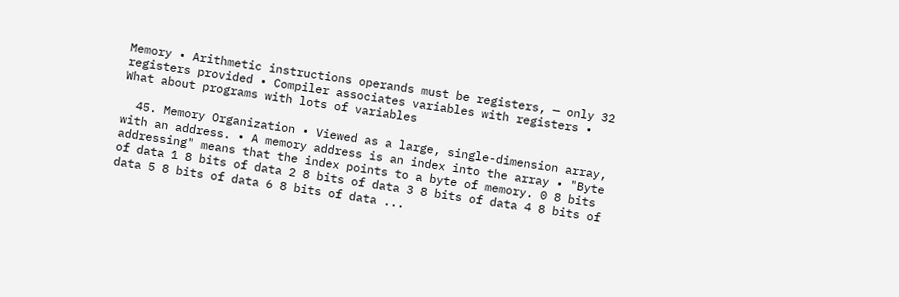Memory • Arithmetic instructions operands must be registers, — only 32 registers provided • Compiler associates variables with registers • What about programs with lots of variables

  45. Memory Organization • Viewed as a large, single-dimension array, with an address. • A memory address is an index into the array • "Byte addressing" means that the index points to a byte of memory. 0 8 bits of data 1 8 bits of data 2 8 bits of data 3 8 bits of data 4 8 bits of data 5 8 bits of data 6 8 bits of data ...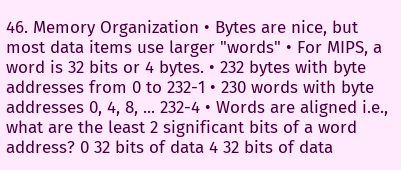46. Memory Organization • Bytes are nice, but most data items use larger "words" • For MIPS, a word is 32 bits or 4 bytes. • 232 bytes with byte addresses from 0 to 232-1 • 230 words with byte addresses 0, 4, 8, ... 232-4 • Words are aligned i.e., what are the least 2 significant bits of a word address? 0 32 bits of data 4 32 bits of data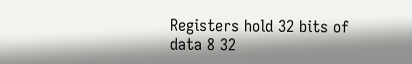Registers hold 32 bits of data 8 32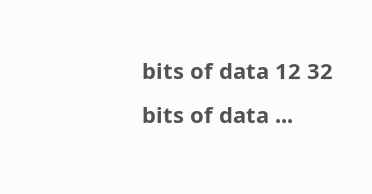bits of data 12 32 bits of data ...